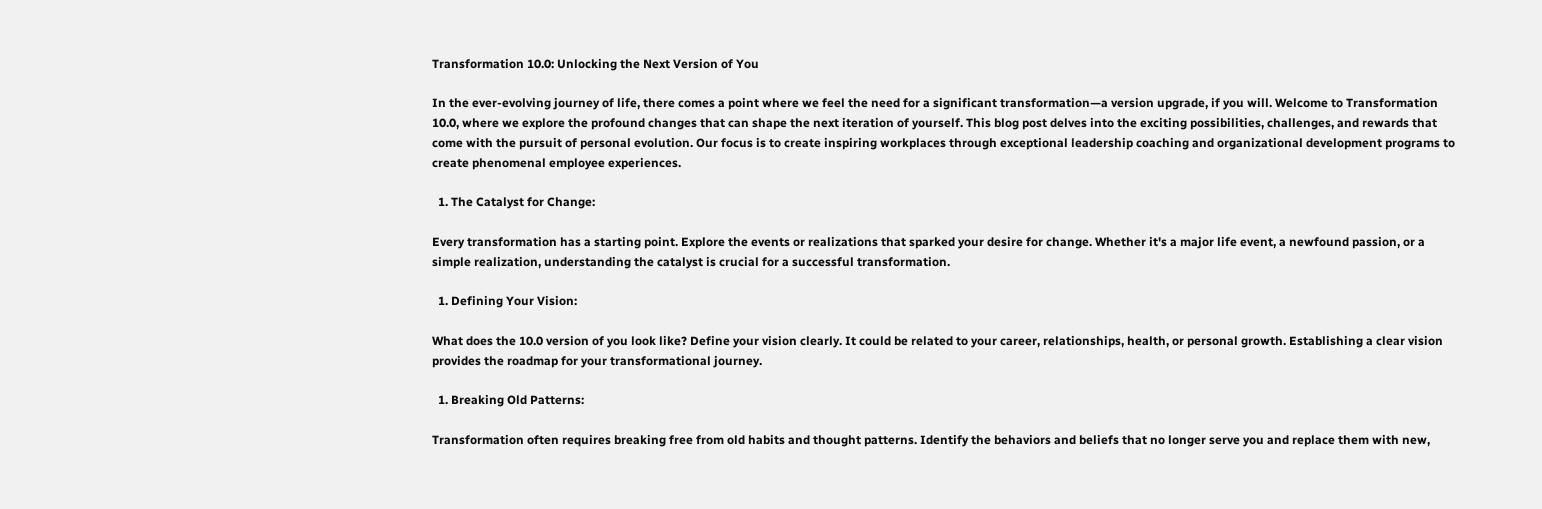Transformation 10.0: Unlocking the Next Version of You

In the ever-evolving journey of life, there comes a point where we feel the need for a significant transformation—a version upgrade, if you will. Welcome to Transformation 10.0, where we explore the profound changes that can shape the next iteration of yourself. This blog post delves into the exciting possibilities, challenges, and rewards that come with the pursuit of personal evolution. Our focus is to create inspiring workplaces through exceptional leadership coaching and organizational development programs to create phenomenal employee experiences.

  1. The Catalyst for Change:

Every transformation has a starting point. Explore the events or realizations that sparked your desire for change. Whether it's a major life event, a newfound passion, or a simple realization, understanding the catalyst is crucial for a successful transformation.

  1. Defining Your Vision:

What does the 10.0 version of you look like? Define your vision clearly. It could be related to your career, relationships, health, or personal growth. Establishing a clear vision provides the roadmap for your transformational journey.

  1. Breaking Old Patterns:

Transformation often requires breaking free from old habits and thought patterns. Identify the behaviors and beliefs that no longer serve you and replace them with new,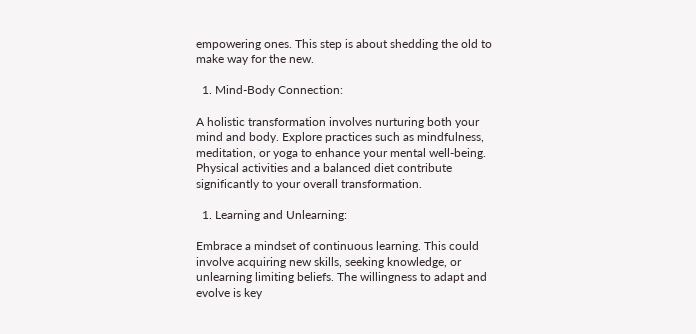empowering ones. This step is about shedding the old to make way for the new.

  1. Mind-Body Connection:

A holistic transformation involves nurturing both your mind and body. Explore practices such as mindfulness, meditation, or yoga to enhance your mental well-being. Physical activities and a balanced diet contribute significantly to your overall transformation.

  1. Learning and Unlearning:

Embrace a mindset of continuous learning. This could involve acquiring new skills, seeking knowledge, or unlearning limiting beliefs. The willingness to adapt and evolve is key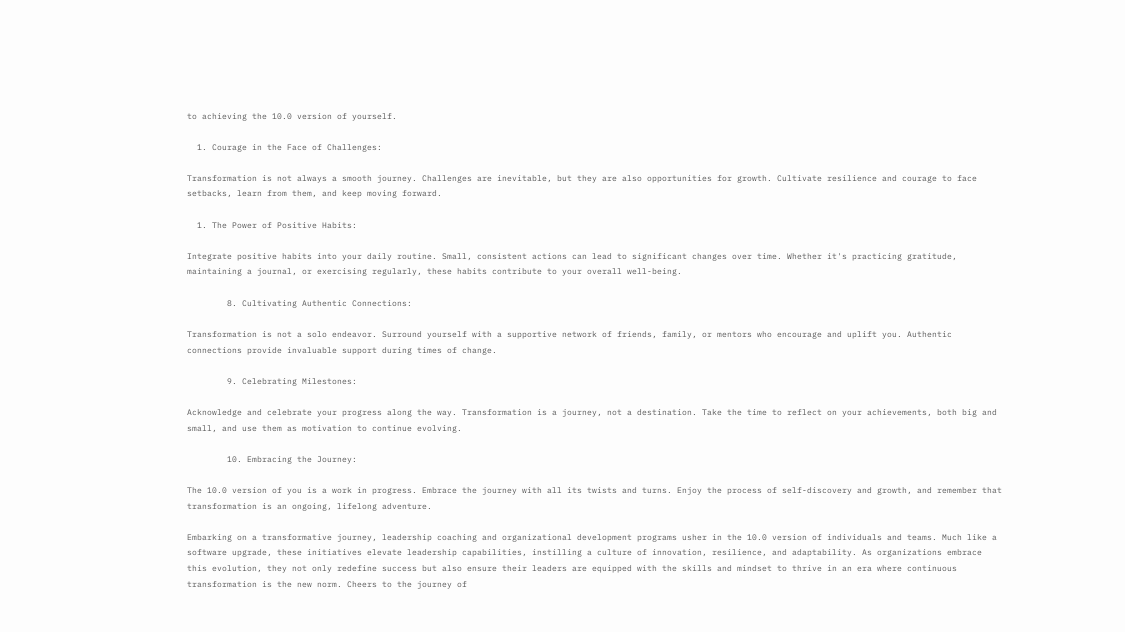to achieving the 10.0 version of yourself.

  1. Courage in the Face of Challenges:

Transformation is not always a smooth journey. Challenges are inevitable, but they are also opportunities for growth. Cultivate resilience and courage to face setbacks, learn from them, and keep moving forward.

  1. The Power of Positive Habits:

Integrate positive habits into your daily routine. Small, consistent actions can lead to significant changes over time. Whether it's practicing gratitude, maintaining a journal, or exercising regularly, these habits contribute to your overall well-being.

        8. Cultivating Authentic Connections:

Transformation is not a solo endeavor. Surround yourself with a supportive network of friends, family, or mentors who encourage and uplift you. Authentic connections provide invaluable support during times of change.

        9. Celebrating Milestones:

Acknowledge and celebrate your progress along the way. Transformation is a journey, not a destination. Take the time to reflect on your achievements, both big and small, and use them as motivation to continue evolving.

        10. Embracing the Journey:

The 10.0 version of you is a work in progress. Embrace the journey with all its twists and turns. Enjoy the process of self-discovery and growth, and remember that transformation is an ongoing, lifelong adventure.

Embarking on a transformative journey, leadership coaching and organizational development programs usher in the 10.0 version of individuals and teams. Much like a software upgrade, these initiatives elevate leadership capabilities, instilling a culture of innovation, resilience, and adaptability. As organizations embrace this evolution, they not only redefine success but also ensure their leaders are equipped with the skills and mindset to thrive in an era where continuous transformation is the new norm. Cheers to the journey of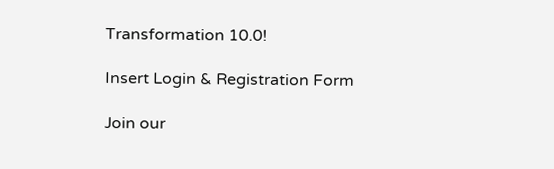Transformation 10.0!

Insert Login & Registration Form

Join our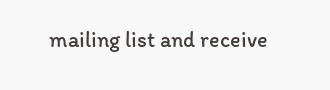mailing list and receive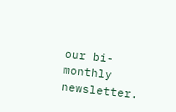our bi-monthly newsletter.